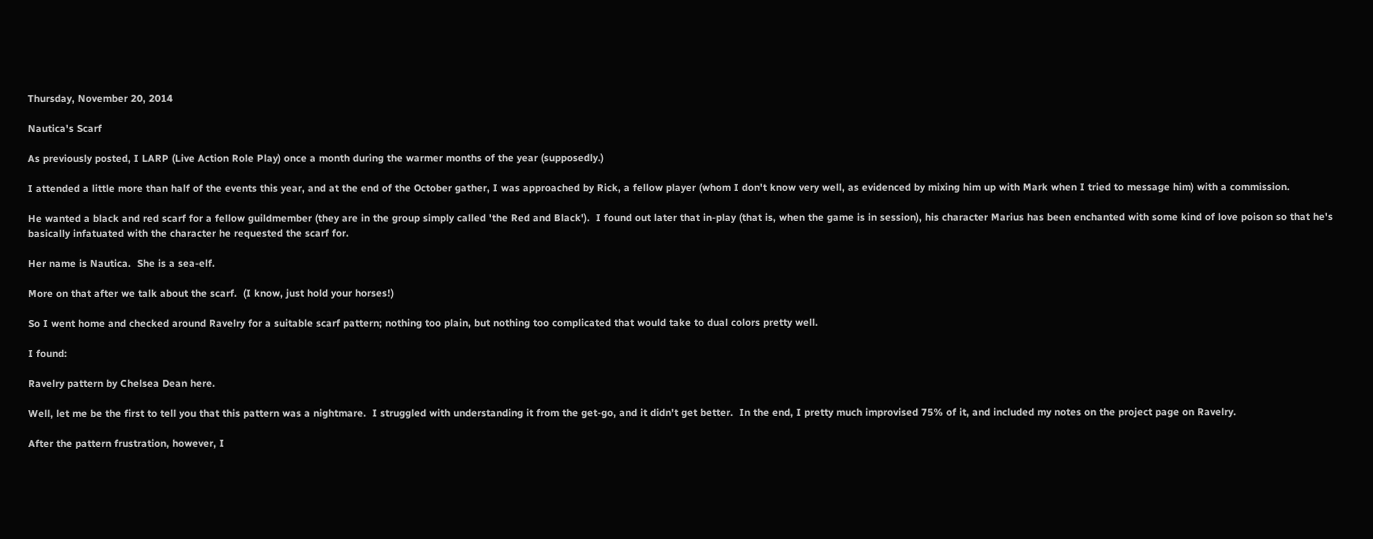Thursday, November 20, 2014

Nautica's Scarf

As previously posted, I LARP (Live Action Role Play) once a month during the warmer months of the year (supposedly.)

I attended a little more than half of the events this year, and at the end of the October gather, I was approached by Rick, a fellow player (whom I don't know very well, as evidenced by mixing him up with Mark when I tried to message him) with a commission.

He wanted a black and red scarf for a fellow guildmember (they are in the group simply called 'the Red and Black').  I found out later that in-play (that is, when the game is in session), his character Marius has been enchanted with some kind of love poison so that he's basically infatuated with the character he requested the scarf for.

Her name is Nautica.  She is a sea-elf.

More on that after we talk about the scarf.  (I know, just hold your horses!)

So I went home and checked around Ravelry for a suitable scarf pattern; nothing too plain, but nothing too complicated that would take to dual colors pretty well.

I found:

Ravelry pattern by Chelsea Dean here.

Well, let me be the first to tell you that this pattern was a nightmare.  I struggled with understanding it from the get-go, and it didn't get better.  In the end, I pretty much improvised 75% of it, and included my notes on the project page on Ravelry.

After the pattern frustration, however, I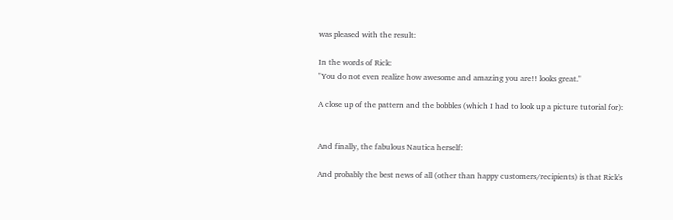was pleased with the result:

In the words of Rick:
"You do not even realize how awesome and amazing you are!! looks great."

A close up of the pattern and the bobbles (which I had to look up a picture tutorial for):


And finally, the fabulous Nautica herself:

And probably the best news of all (other than happy customers/recipients) is that Rick's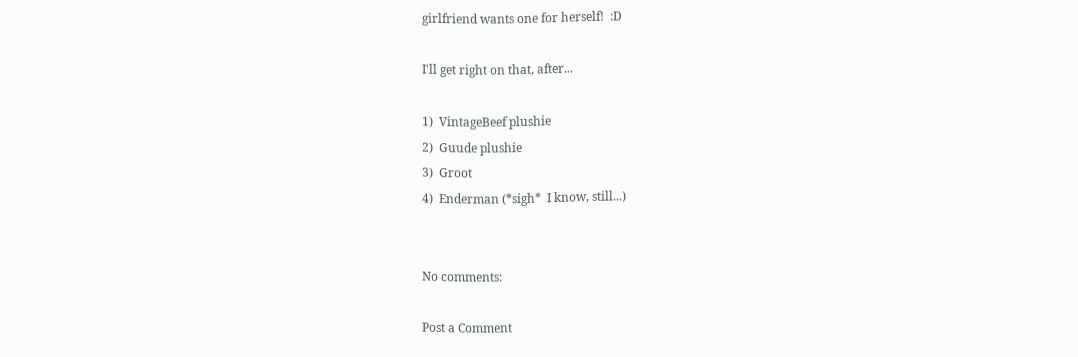girlfriend wants one for herself!  :D

I'll get right on that, after...

1)  VintageBeef plushie
2)  Guude plushie
3)  Groot
4)  Enderman (*sigh*  I know, still...)


No comments:

Post a Comment